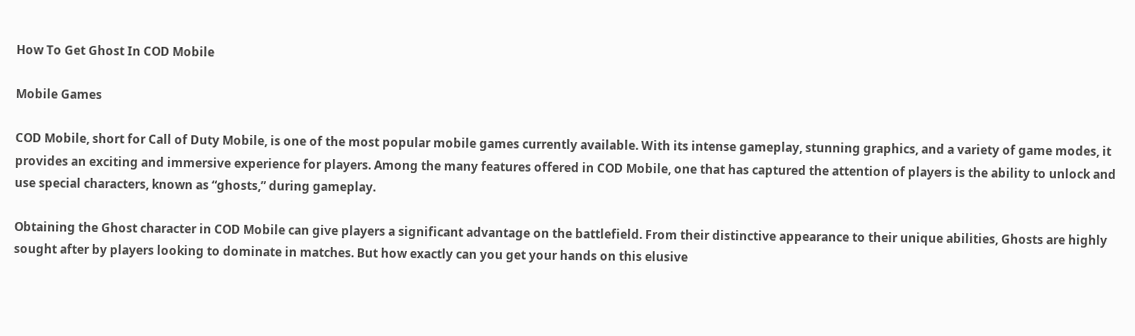How To Get Ghost In COD Mobile

Mobile Games

COD Mobile, short for Call of Duty Mobile, is one of the most popular mobile games currently available. With its intense gameplay, stunning graphics, and a variety of game modes, it provides an exciting and immersive experience for players. Among the many features offered in COD Mobile, one that has captured the attention of players is the ability to unlock and use special characters, known as “ghosts,” during gameplay.

Obtaining the Ghost character in COD Mobile can give players a significant advantage on the battlefield. From their distinctive appearance to their unique abilities, Ghosts are highly sought after by players looking to dominate in matches. But how exactly can you get your hands on this elusive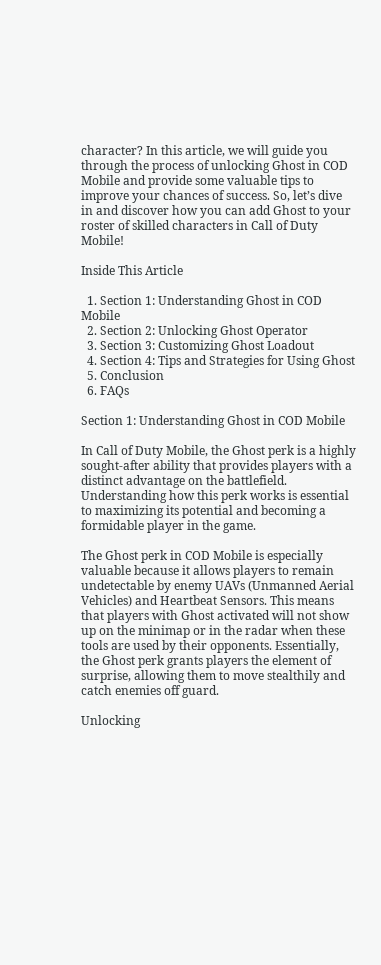character? In this article, we will guide you through the process of unlocking Ghost in COD Mobile and provide some valuable tips to improve your chances of success. So, let’s dive in and discover how you can add Ghost to your roster of skilled characters in Call of Duty Mobile!

Inside This Article

  1. Section 1: Understanding Ghost in COD Mobile
  2. Section 2: Unlocking Ghost Operator
  3. Section 3: Customizing Ghost Loadout
  4. Section 4: Tips and Strategies for Using Ghost
  5. Conclusion
  6. FAQs

Section 1: Understanding Ghost in COD Mobile

In Call of Duty Mobile, the Ghost perk is a highly sought-after ability that provides players with a distinct advantage on the battlefield. Understanding how this perk works is essential to maximizing its potential and becoming a formidable player in the game.

The Ghost perk in COD Mobile is especially valuable because it allows players to remain undetectable by enemy UAVs (Unmanned Aerial Vehicles) and Heartbeat Sensors. This means that players with Ghost activated will not show up on the minimap or in the radar when these tools are used by their opponents. Essentially, the Ghost perk grants players the element of surprise, allowing them to move stealthily and catch enemies off guard.

Unlocking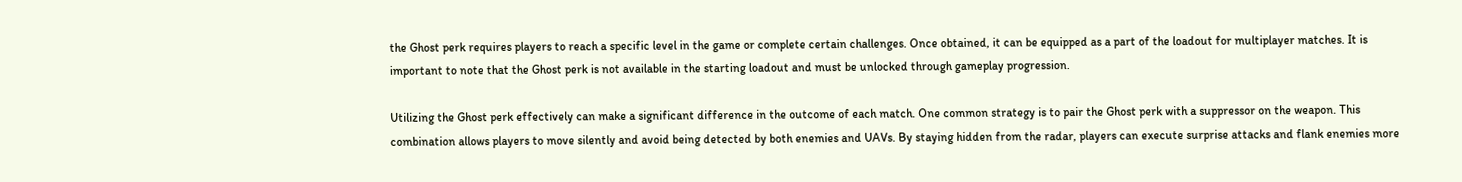the Ghost perk requires players to reach a specific level in the game or complete certain challenges. Once obtained, it can be equipped as a part of the loadout for multiplayer matches. It is important to note that the Ghost perk is not available in the starting loadout and must be unlocked through gameplay progression.

Utilizing the Ghost perk effectively can make a significant difference in the outcome of each match. One common strategy is to pair the Ghost perk with a suppressor on the weapon. This combination allows players to move silently and avoid being detected by both enemies and UAVs. By staying hidden from the radar, players can execute surprise attacks and flank enemies more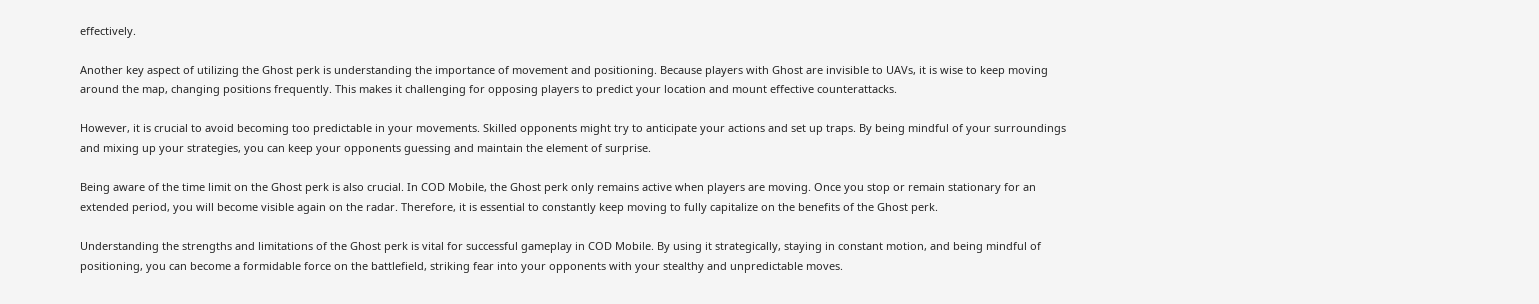effectively.

Another key aspect of utilizing the Ghost perk is understanding the importance of movement and positioning. Because players with Ghost are invisible to UAVs, it is wise to keep moving around the map, changing positions frequently. This makes it challenging for opposing players to predict your location and mount effective counterattacks.

However, it is crucial to avoid becoming too predictable in your movements. Skilled opponents might try to anticipate your actions and set up traps. By being mindful of your surroundings and mixing up your strategies, you can keep your opponents guessing and maintain the element of surprise.

Being aware of the time limit on the Ghost perk is also crucial. In COD Mobile, the Ghost perk only remains active when players are moving. Once you stop or remain stationary for an extended period, you will become visible again on the radar. Therefore, it is essential to constantly keep moving to fully capitalize on the benefits of the Ghost perk.

Understanding the strengths and limitations of the Ghost perk is vital for successful gameplay in COD Mobile. By using it strategically, staying in constant motion, and being mindful of positioning, you can become a formidable force on the battlefield, striking fear into your opponents with your stealthy and unpredictable moves.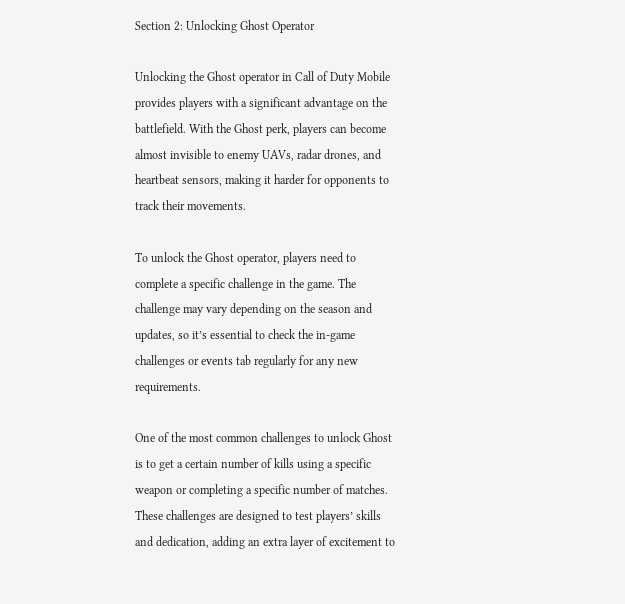Section 2: Unlocking Ghost Operator

Unlocking the Ghost operator in Call of Duty Mobile provides players with a significant advantage on the battlefield. With the Ghost perk, players can become almost invisible to enemy UAVs, radar drones, and heartbeat sensors, making it harder for opponents to track their movements.

To unlock the Ghost operator, players need to complete a specific challenge in the game. The challenge may vary depending on the season and updates, so it’s essential to check the in-game challenges or events tab regularly for any new requirements.

One of the most common challenges to unlock Ghost is to get a certain number of kills using a specific weapon or completing a specific number of matches. These challenges are designed to test players’ skills and dedication, adding an extra layer of excitement to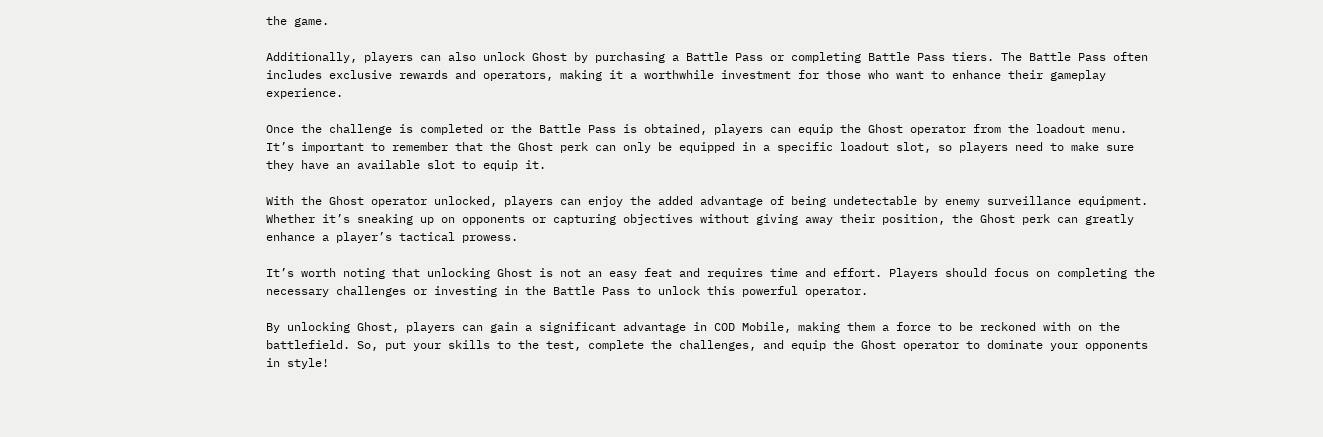the game.

Additionally, players can also unlock Ghost by purchasing a Battle Pass or completing Battle Pass tiers. The Battle Pass often includes exclusive rewards and operators, making it a worthwhile investment for those who want to enhance their gameplay experience.

Once the challenge is completed or the Battle Pass is obtained, players can equip the Ghost operator from the loadout menu. It’s important to remember that the Ghost perk can only be equipped in a specific loadout slot, so players need to make sure they have an available slot to equip it.

With the Ghost operator unlocked, players can enjoy the added advantage of being undetectable by enemy surveillance equipment. Whether it’s sneaking up on opponents or capturing objectives without giving away their position, the Ghost perk can greatly enhance a player’s tactical prowess.

It’s worth noting that unlocking Ghost is not an easy feat and requires time and effort. Players should focus on completing the necessary challenges or investing in the Battle Pass to unlock this powerful operator.

By unlocking Ghost, players can gain a significant advantage in COD Mobile, making them a force to be reckoned with on the battlefield. So, put your skills to the test, complete the challenges, and equip the Ghost operator to dominate your opponents in style!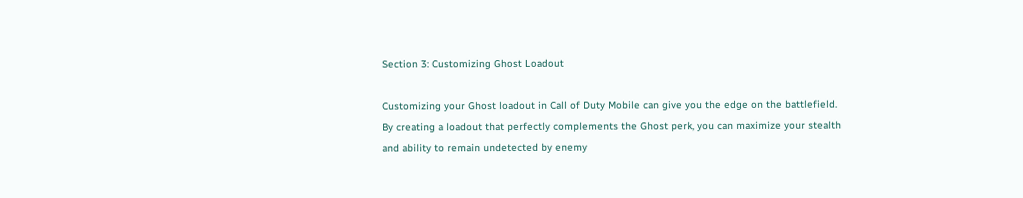Section 3: Customizing Ghost Loadout

Customizing your Ghost loadout in Call of Duty Mobile can give you the edge on the battlefield. By creating a loadout that perfectly complements the Ghost perk, you can maximize your stealth and ability to remain undetected by enemy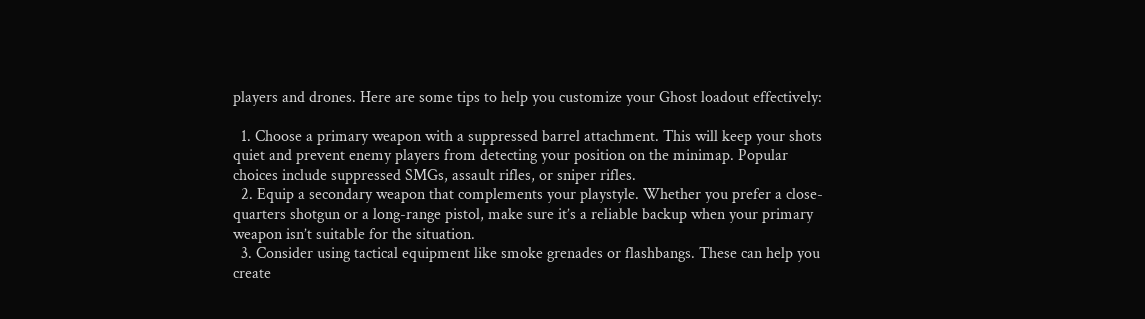players and drones. Here are some tips to help you customize your Ghost loadout effectively:

  1. Choose a primary weapon with a suppressed barrel attachment. This will keep your shots quiet and prevent enemy players from detecting your position on the minimap. Popular choices include suppressed SMGs, assault rifles, or sniper rifles.
  2. Equip a secondary weapon that complements your playstyle. Whether you prefer a close-quarters shotgun or a long-range pistol, make sure it’s a reliable backup when your primary weapon isn’t suitable for the situation.
  3. Consider using tactical equipment like smoke grenades or flashbangs. These can help you create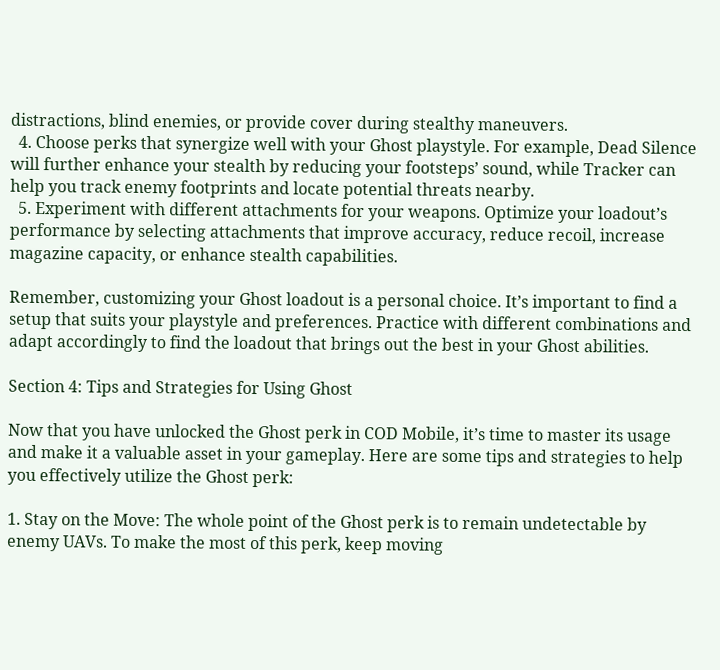distractions, blind enemies, or provide cover during stealthy maneuvers.
  4. Choose perks that synergize well with your Ghost playstyle. For example, Dead Silence will further enhance your stealth by reducing your footsteps’ sound, while Tracker can help you track enemy footprints and locate potential threats nearby.
  5. Experiment with different attachments for your weapons. Optimize your loadout’s performance by selecting attachments that improve accuracy, reduce recoil, increase magazine capacity, or enhance stealth capabilities.

Remember, customizing your Ghost loadout is a personal choice. It’s important to find a setup that suits your playstyle and preferences. Practice with different combinations and adapt accordingly to find the loadout that brings out the best in your Ghost abilities.

Section 4: Tips and Strategies for Using Ghost

Now that you have unlocked the Ghost perk in COD Mobile, it’s time to master its usage and make it a valuable asset in your gameplay. Here are some tips and strategies to help you effectively utilize the Ghost perk:

1. Stay on the Move: The whole point of the Ghost perk is to remain undetectable by enemy UAVs. To make the most of this perk, keep moving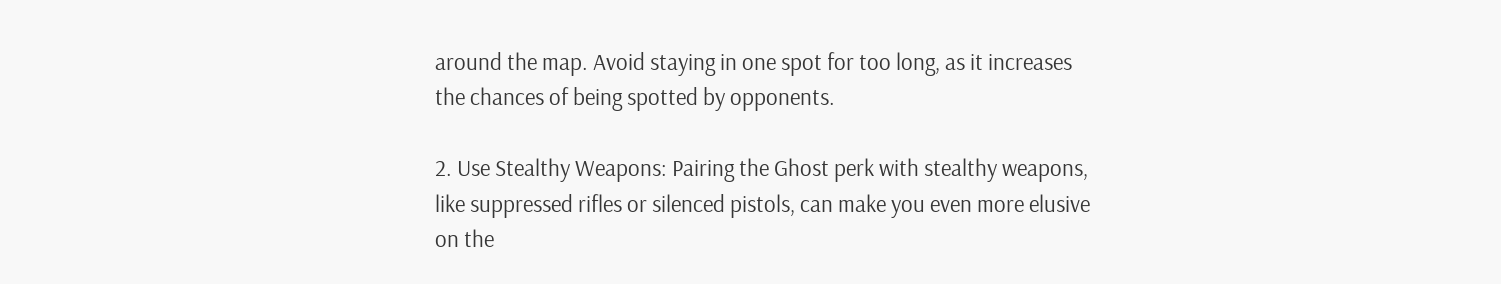around the map. Avoid staying in one spot for too long, as it increases the chances of being spotted by opponents.

2. Use Stealthy Weapons: Pairing the Ghost perk with stealthy weapons, like suppressed rifles or silenced pistols, can make you even more elusive on the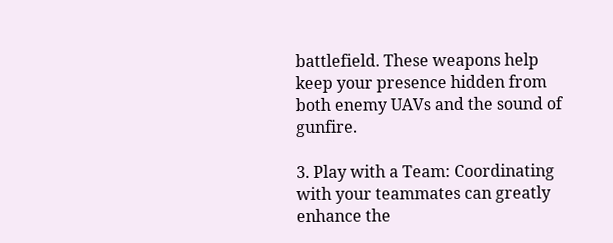battlefield. These weapons help keep your presence hidden from both enemy UAVs and the sound of gunfire.

3. Play with a Team: Coordinating with your teammates can greatly enhance the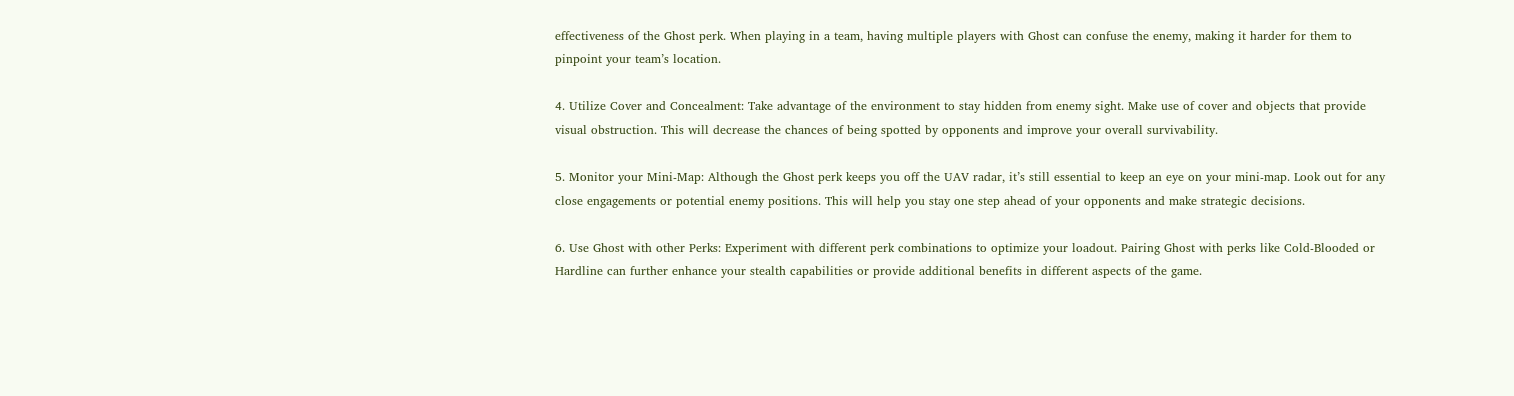effectiveness of the Ghost perk. When playing in a team, having multiple players with Ghost can confuse the enemy, making it harder for them to pinpoint your team’s location.

4. Utilize Cover and Concealment: Take advantage of the environment to stay hidden from enemy sight. Make use of cover and objects that provide visual obstruction. This will decrease the chances of being spotted by opponents and improve your overall survivability.

5. Monitor your Mini-Map: Although the Ghost perk keeps you off the UAV radar, it’s still essential to keep an eye on your mini-map. Look out for any close engagements or potential enemy positions. This will help you stay one step ahead of your opponents and make strategic decisions.

6. Use Ghost with other Perks: Experiment with different perk combinations to optimize your loadout. Pairing Ghost with perks like Cold-Blooded or Hardline can further enhance your stealth capabilities or provide additional benefits in different aspects of the game.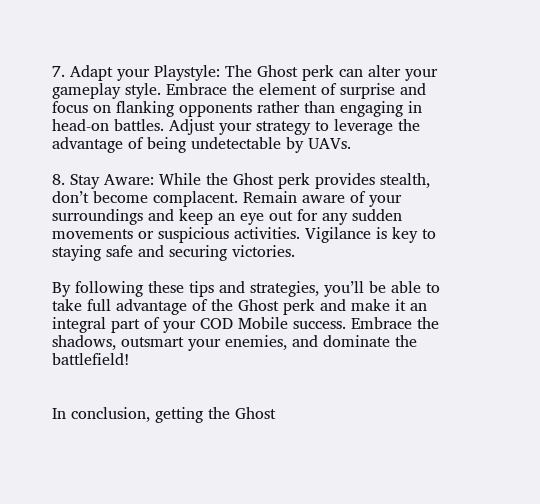7. Adapt your Playstyle: The Ghost perk can alter your gameplay style. Embrace the element of surprise and focus on flanking opponents rather than engaging in head-on battles. Adjust your strategy to leverage the advantage of being undetectable by UAVs.

8. Stay Aware: While the Ghost perk provides stealth, don’t become complacent. Remain aware of your surroundings and keep an eye out for any sudden movements or suspicious activities. Vigilance is key to staying safe and securing victories.

By following these tips and strategies, you’ll be able to take full advantage of the Ghost perk and make it an integral part of your COD Mobile success. Embrace the shadows, outsmart your enemies, and dominate the battlefield!


In conclusion, getting the Ghost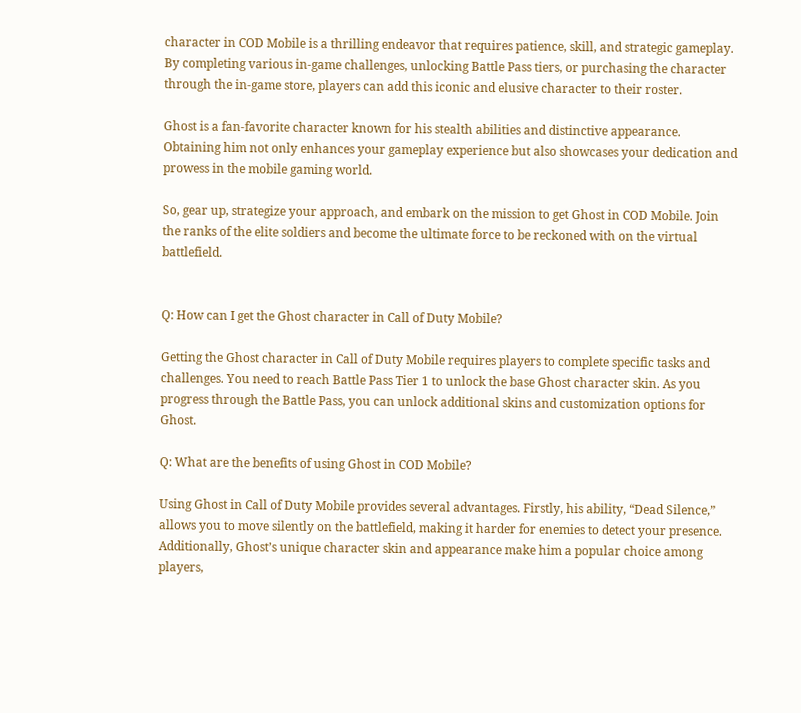character in COD Mobile is a thrilling endeavor that requires patience, skill, and strategic gameplay. By completing various in-game challenges, unlocking Battle Pass tiers, or purchasing the character through the in-game store, players can add this iconic and elusive character to their roster.

Ghost is a fan-favorite character known for his stealth abilities and distinctive appearance. Obtaining him not only enhances your gameplay experience but also showcases your dedication and prowess in the mobile gaming world.

So, gear up, strategize your approach, and embark on the mission to get Ghost in COD Mobile. Join the ranks of the elite soldiers and become the ultimate force to be reckoned with on the virtual battlefield.


Q: How can I get the Ghost character in Call of Duty Mobile?

Getting the Ghost character in Call of Duty Mobile requires players to complete specific tasks and challenges. You need to reach Battle Pass Tier 1 to unlock the base Ghost character skin. As you progress through the Battle Pass, you can unlock additional skins and customization options for Ghost.

Q: What are the benefits of using Ghost in COD Mobile?

Using Ghost in Call of Duty Mobile provides several advantages. Firstly, his ability, “Dead Silence,” allows you to move silently on the battlefield, making it harder for enemies to detect your presence. Additionally, Ghost’s unique character skin and appearance make him a popular choice among players,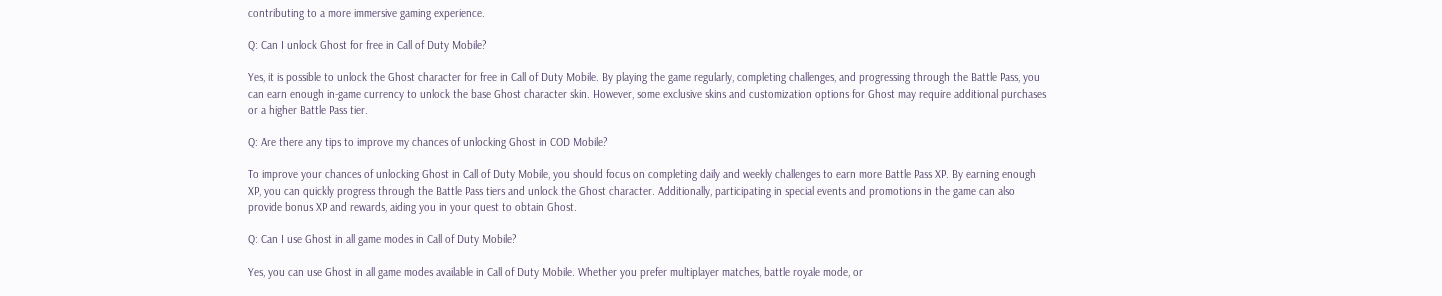contributing to a more immersive gaming experience.

Q: Can I unlock Ghost for free in Call of Duty Mobile?

Yes, it is possible to unlock the Ghost character for free in Call of Duty Mobile. By playing the game regularly, completing challenges, and progressing through the Battle Pass, you can earn enough in-game currency to unlock the base Ghost character skin. However, some exclusive skins and customization options for Ghost may require additional purchases or a higher Battle Pass tier.

Q: Are there any tips to improve my chances of unlocking Ghost in COD Mobile?

To improve your chances of unlocking Ghost in Call of Duty Mobile, you should focus on completing daily and weekly challenges to earn more Battle Pass XP. By earning enough XP, you can quickly progress through the Battle Pass tiers and unlock the Ghost character. Additionally, participating in special events and promotions in the game can also provide bonus XP and rewards, aiding you in your quest to obtain Ghost.

Q: Can I use Ghost in all game modes in Call of Duty Mobile?

Yes, you can use Ghost in all game modes available in Call of Duty Mobile. Whether you prefer multiplayer matches, battle royale mode, or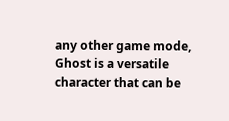any other game mode, Ghost is a versatile character that can be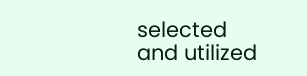selected and utilized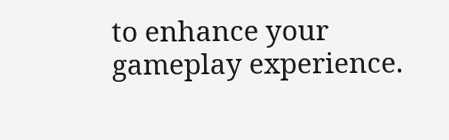to enhance your gameplay experience.